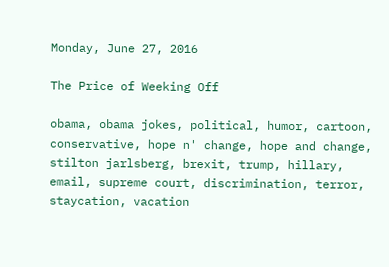Monday, June 27, 2016

The Price of Weeking Off

obama, obama jokes, political, humor, cartoon, conservative, hope n' change, hope and change, stilton jarlsberg, brexit, trump, hillary, email, supreme court, discrimination, terror, staycation, vacation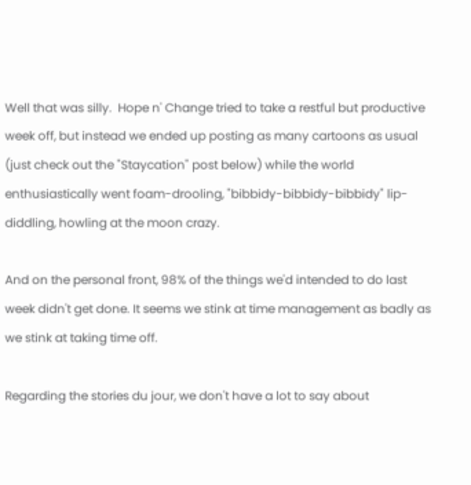Well that was silly.  Hope n' Change tried to take a restful but productive week off, but instead we ended up posting as many cartoons as usual (just check out the "Staycation" post below) while the world enthusiastically went foam-drooling, "bibbidy-bibbidy-bibbidy" lip-diddling, howling at the moon crazy.

And on the personal front, 98% of the things we'd intended to do last week didn't get done. It seems we stink at time management as badly as we stink at taking time off.

Regarding the stories du jour, we don't have a lot to say about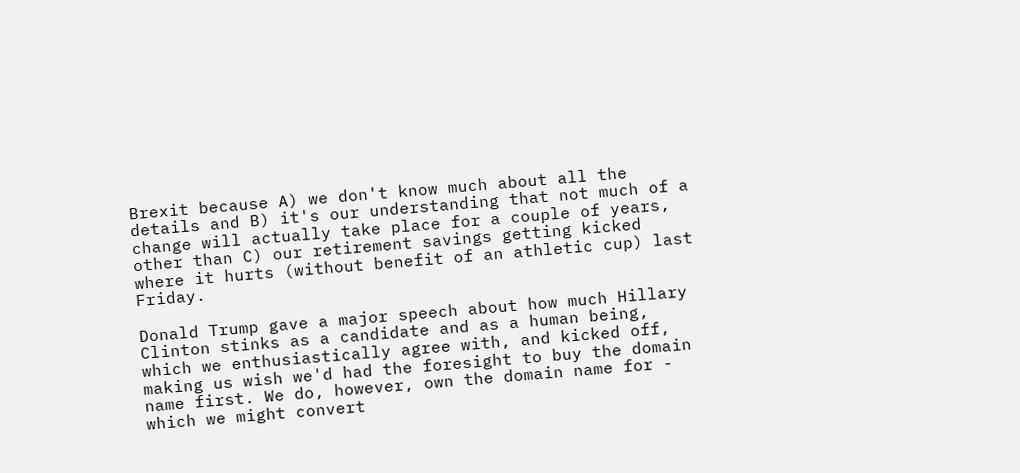Brexit because A) we don't know much about all the details and B) it's our understanding that not much of a change will actually take place for a couple of years, other than C) our retirement savings getting kicked where it hurts (without benefit of an athletic cup) last Friday.

Donald Trump gave a major speech about how much Hillary Clinton stinks as a candidate and as a human being, which we enthusiastically agree with, and kicked off, making us wish we'd had the foresight to buy the domain name first. We do, however, own the domain name for - which we might convert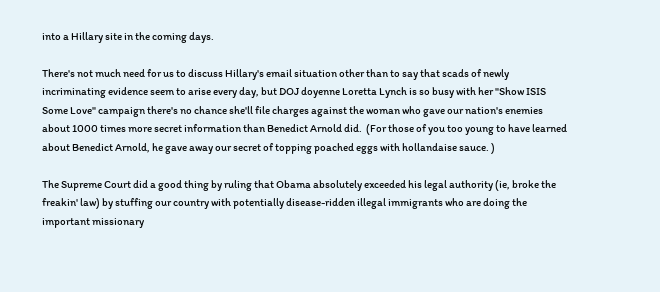into a Hillary site in the coming days.

There's not much need for us to discuss Hillary's email situation other than to say that scads of newly incriminating evidence seem to arise every day, but DOJ doyenne Loretta Lynch is so busy with her "Show ISIS Some Love" campaign there's no chance she'll file charges against the woman who gave our nation's enemies about 1000 times more secret information than Benedict Arnold did.  (For those of you too young to have learned about Benedict Arnold, he gave away our secret of topping poached eggs with hollandaise sauce. )

The Supreme Court did a good thing by ruling that Obama absolutely exceeded his legal authority (ie, broke the freakin' law) by stuffing our country with potentially disease-ridden illegal immigrants who are doing the important missionary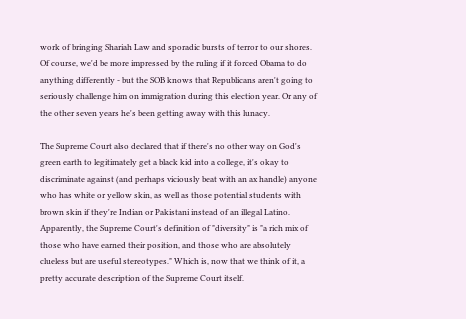work of bringing Shariah Law and sporadic bursts of terror to our shores. Of course, we'd be more impressed by the ruling if it forced Obama to do anything differently - but the SOB knows that Republicans aren't going to seriously challenge him on immigration during this election year. Or any of the other seven years he's been getting away with this lunacy.

The Supreme Court also declared that if there's no other way on God's green earth to legitimately get a black kid into a college, it's okay to discriminate against (and perhaps viciously beat with an ax handle) anyone who has white or yellow skin, as well as those potential students with brown skin if they're Indian or Pakistani instead of an illegal Latino.  Apparently, the Supreme Court's definition of "diversity" is "a rich mix of those who have earned their position, and those who are absolutely clueless but are useful stereotypes." Which is, now that we think of it, a pretty accurate description of the Supreme Court itself.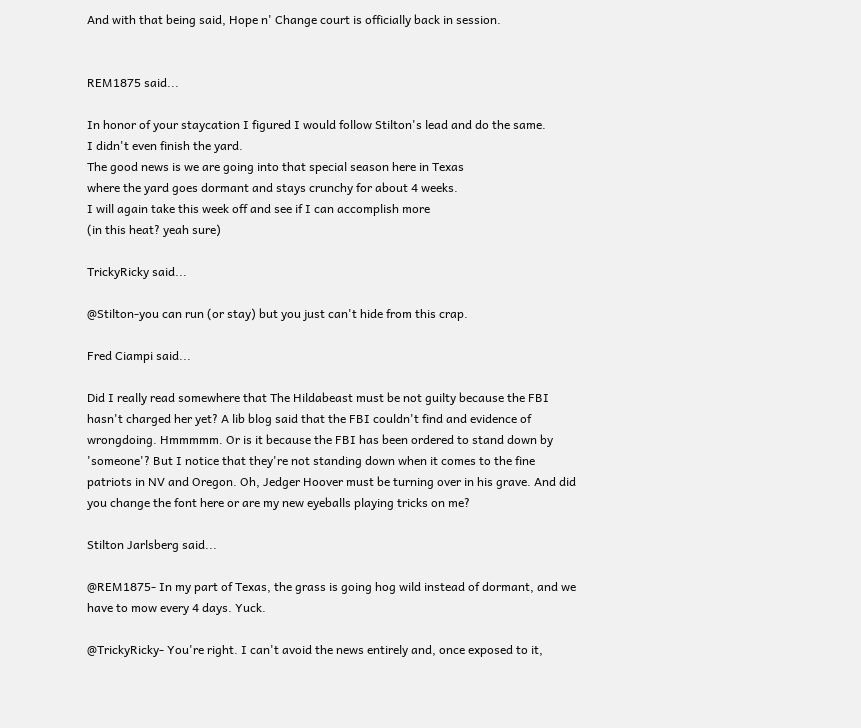And with that being said, Hope n' Change court is officially back in session.


REM1875 said...

In honor of your staycation I figured I would follow Stilton's lead and do the same.
I didn't even finish the yard.
The good news is we are going into that special season here in Texas
where the yard goes dormant and stays crunchy for about 4 weeks.
I will again take this week off and see if I can accomplish more
(in this heat? yeah sure)

TrickyRicky said...

@Stilton-you can run (or stay) but you just can't hide from this crap.

Fred Ciampi said...

Did I really read somewhere that The Hildabeast must be not guilty because the FBI hasn't charged her yet? A lib blog said that the FBI couldn't find and evidence of wrongdoing. Hmmmmm. Or is it because the FBI has been ordered to stand down by 'someone'? But I notice that they're not standing down when it comes to the fine patriots in NV and Oregon. Oh, Jedger Hoover must be turning over in his grave. And did you change the font here or are my new eyeballs playing tricks on me?

Stilton Jarlsberg said...

@REM1875- In my part of Texas, the grass is going hog wild instead of dormant, and we have to mow every 4 days. Yuck.

@TrickyRicky- You're right. I can't avoid the news entirely and, once exposed to it,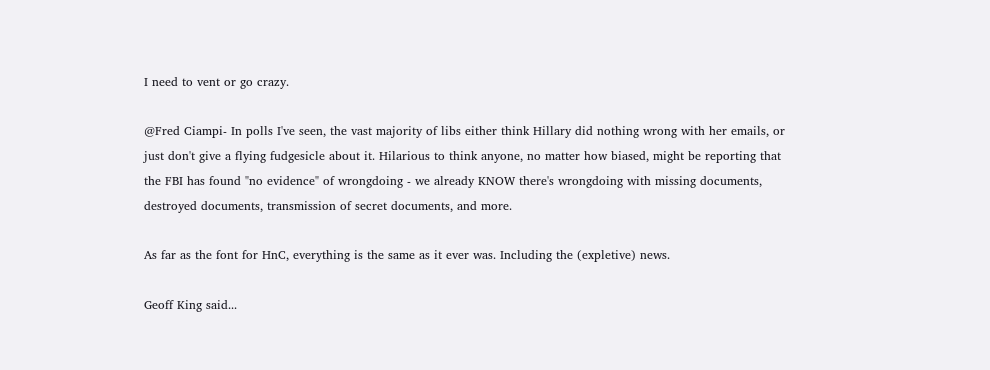I need to vent or go crazy.

@Fred Ciampi- In polls I've seen, the vast majority of libs either think Hillary did nothing wrong with her emails, or just don't give a flying fudgesicle about it. Hilarious to think anyone, no matter how biased, might be reporting that the FBI has found "no evidence" of wrongdoing - we already KNOW there's wrongdoing with missing documents, destroyed documents, transmission of secret documents, and more.

As far as the font for HnC, everything is the same as it ever was. Including the (expletive) news.

Geoff King said...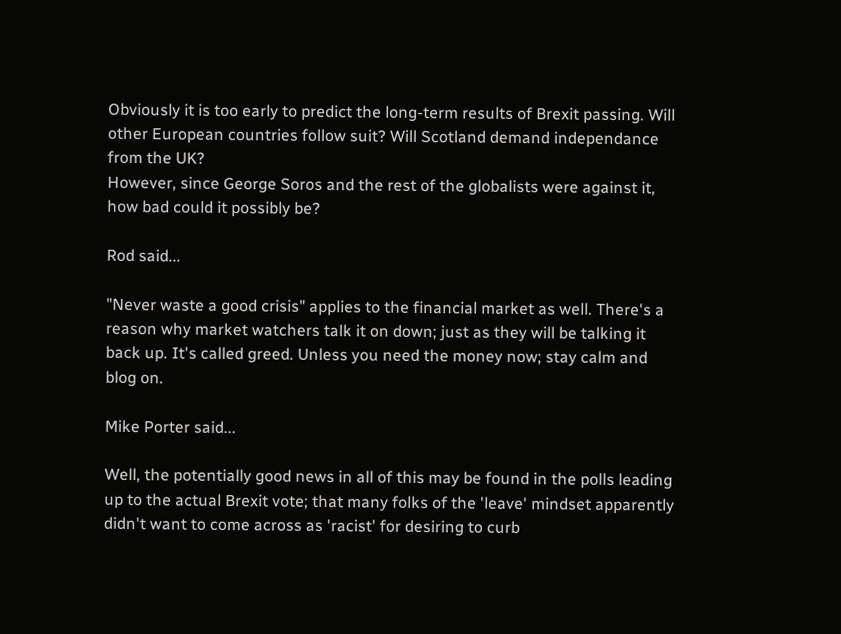Obviously it is too early to predict the long-term results of Brexit passing. Will other European countries follow suit? Will Scotland demand independance from the UK?
However, since George Soros and the rest of the globalists were against it, how bad could it possibly be?

Rod said...

"Never waste a good crisis" applies to the financial market as well. There's a reason why market watchers talk it on down; just as they will be talking it back up. It's called greed. Unless you need the money now; stay calm and blog on.

Mike Porter said...

Well, the potentially good news in all of this may be found in the polls leading up to the actual Brexit vote; that many folks of the 'leave' mindset apparently didn't want to come across as 'racist' for desiring to curb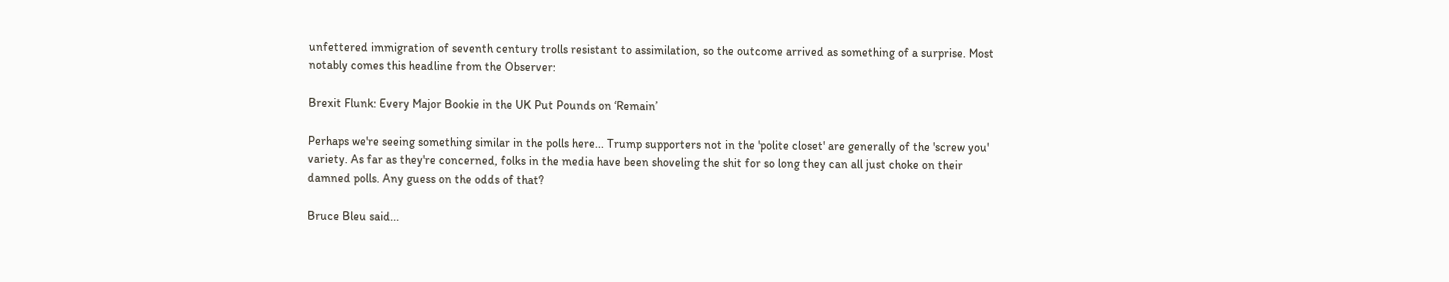unfettered immigration of seventh century trolls resistant to assimilation, so the outcome arrived as something of a surprise. Most notably comes this headline from the Observer:

Brexit Flunk: Every Major Bookie in the UK Put Pounds on ‘Remain’

Perhaps we're seeing something similar in the polls here... Trump supporters not in the 'polite closet' are generally of the 'screw you' variety. As far as they're concerned, folks in the media have been shoveling the shit for so long they can all just choke on their damned polls. Any guess on the odds of that?

Bruce Bleu said...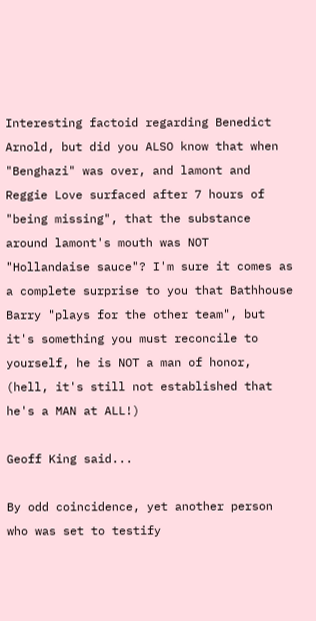Interesting factoid regarding Benedict Arnold, but did you ALSO know that when "Benghazi" was over, and lamont and Reggie Love surfaced after 7 hours of "being missing", that the substance around lamont's mouth was NOT "Hollandaise sauce"? I'm sure it comes as a complete surprise to you that Bathhouse Barry "plays for the other team", but it's something you must reconcile to yourself, he is NOT a man of honor, (hell, it's still not established that he's a MAN at ALL!)

Geoff King said...

By odd coincidence, yet another person who was set to testify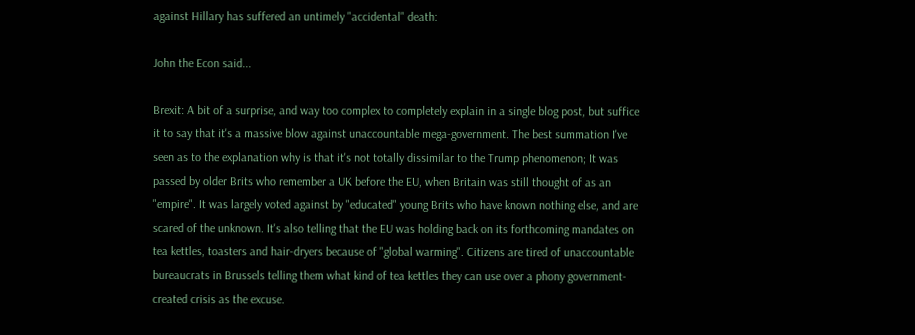against Hillary has suffered an untimely "accidental" death:

John the Econ said...

Brexit: A bit of a surprise, and way too complex to completely explain in a single blog post, but suffice it to say that it's a massive blow against unaccountable mega-government. The best summation I've seen as to the explanation why is that it's not totally dissimilar to the Trump phenomenon; It was passed by older Brits who remember a UK before the EU, when Britain was still thought of as an "empire". It was largely voted against by "educated" young Brits who have known nothing else, and are scared of the unknown. It's also telling that the EU was holding back on its forthcoming mandates on tea kettles, toasters and hair-dryers because of "global warming". Citizens are tired of unaccountable bureaucrats in Brussels telling them what kind of tea kettles they can use over a phony government-created crisis as the excuse.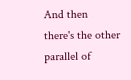And then there's the other parallel of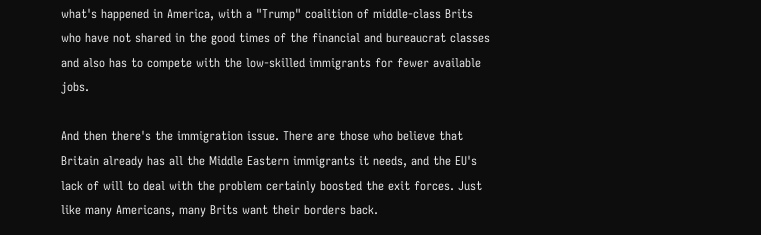what's happened in America, with a "Trump" coalition of middle-class Brits who have not shared in the good times of the financial and bureaucrat classes and also has to compete with the low-skilled immigrants for fewer available jobs.

And then there's the immigration issue. There are those who believe that Britain already has all the Middle Eastern immigrants it needs, and the EU's lack of will to deal with the problem certainly boosted the exit forces. Just like many Americans, many Brits want their borders back.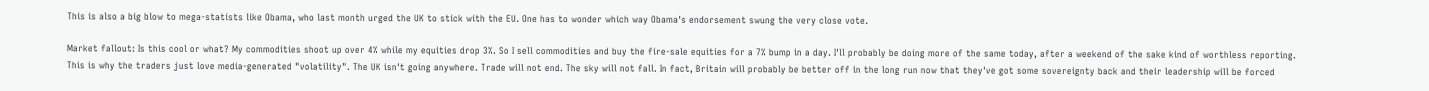This is also a big blow to mega-statists like Obama, who last month urged the UK to stick with the EU. One has to wonder which way Obama's endorsement swung the very close vote.

Market fallout: Is this cool or what? My commodities shoot up over 4% while my equities drop 3%. So I sell commodities and buy the fire-sale equities for a 7% bump in a day. I'll probably be doing more of the same today, after a weekend of the sake kind of worthless reporting. This is why the traders just love media-generated "volatility". The UK isn't going anywhere. Trade will not end. The sky will not fall. In fact, Britain will probably be better off in the long run now that they've got some sovereignty back and their leadership will be forced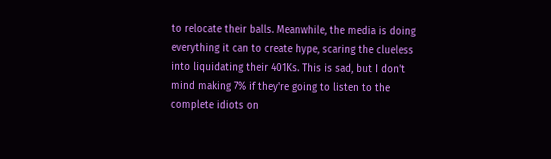to relocate their balls. Meanwhile, the media is doing everything it can to create hype, scaring the clueless into liquidating their 401Ks. This is sad, but I don't mind making 7% if they're going to listen to the complete idiots on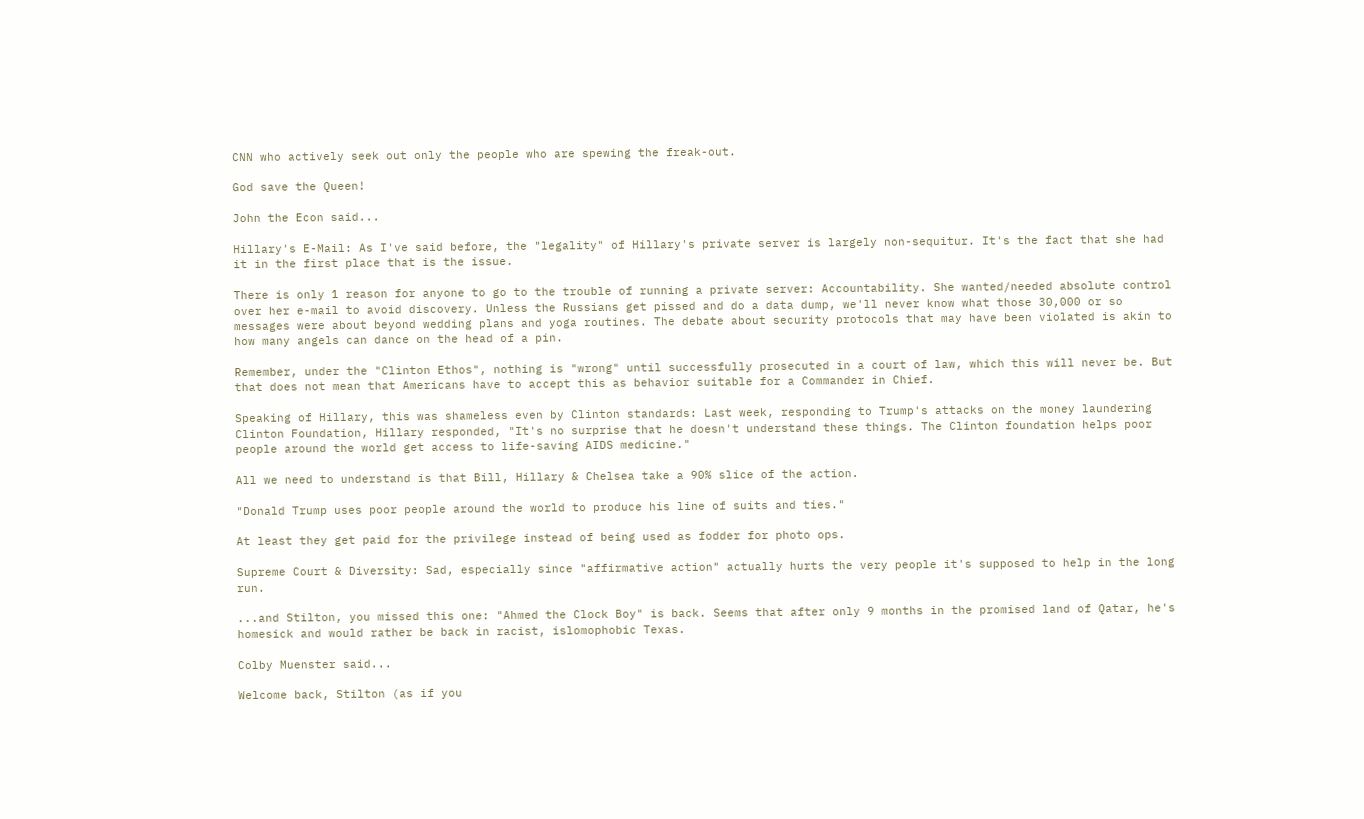CNN who actively seek out only the people who are spewing the freak-out.

God save the Queen!

John the Econ said...

Hillary's E-Mail: As I've said before, the "legality" of Hillary's private server is largely non-sequitur. It's the fact that she had it in the first place that is the issue.

There is only 1 reason for anyone to go to the trouble of running a private server: Accountability. She wanted/needed absolute control over her e-mail to avoid discovery. Unless the Russians get pissed and do a data dump, we'll never know what those 30,000 or so messages were about beyond wedding plans and yoga routines. The debate about security protocols that may have been violated is akin to how many angels can dance on the head of a pin.

Remember, under the "Clinton Ethos", nothing is "wrong" until successfully prosecuted in a court of law, which this will never be. But that does not mean that Americans have to accept this as behavior suitable for a Commander in Chief.

Speaking of Hillary, this was shameless even by Clinton standards: Last week, responding to Trump's attacks on the money laundering Clinton Foundation, Hillary responded, "It's no surprise that he doesn't understand these things. The Clinton foundation helps poor people around the world get access to life-saving AIDS medicine."

All we need to understand is that Bill, Hillary & Chelsea take a 90% slice of the action.

"Donald Trump uses poor people around the world to produce his line of suits and ties."

At least they get paid for the privilege instead of being used as fodder for photo ops.

Supreme Court & Diversity: Sad, especially since "affirmative action" actually hurts the very people it's supposed to help in the long run.

...and Stilton, you missed this one: "Ahmed the Clock Boy" is back. Seems that after only 9 months in the promised land of Qatar, he's homesick and would rather be back in racist, islomophobic Texas.

Colby Muenster said...

Welcome back, Stilton (as if you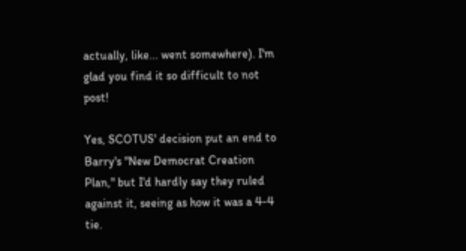actually, like... went somewhere). I'm glad you find it so difficult to not post!

Yes, SCOTUS' decision put an end to Barry's "New Democrat Creation Plan," but I'd hardly say they ruled against it, seeing as how it was a 4-4 tie.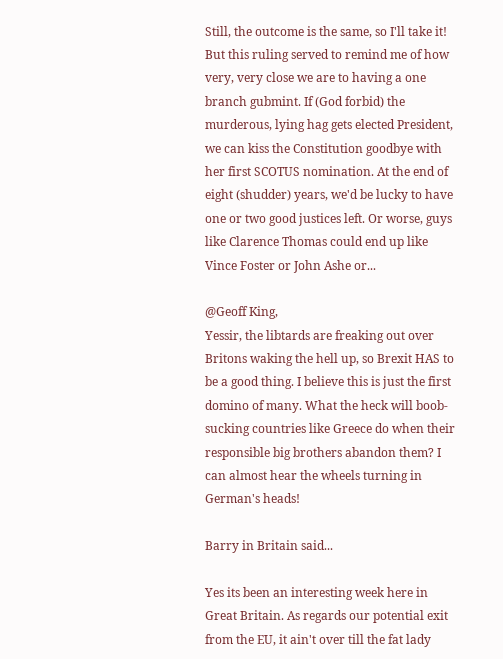Still, the outcome is the same, so I'll take it! But this ruling served to remind me of how very, very close we are to having a one branch gubmint. If (God forbid) the murderous, lying hag gets elected President, we can kiss the Constitution goodbye with her first SCOTUS nomination. At the end of eight (shudder) years, we'd be lucky to have one or two good justices left. Or worse, guys like Clarence Thomas could end up like Vince Foster or John Ashe or...

@Geoff King,
Yessir, the libtards are freaking out over Britons waking the hell up, so Brexit HAS to be a good thing. I believe this is just the first domino of many. What the heck will boob-sucking countries like Greece do when their responsible big brothers abandon them? I can almost hear the wheels turning in German's heads!

Barry in Britain said...

Yes its been an interesting week here in Great Britain. As regards our potential exit from the EU, it ain't over till the fat lady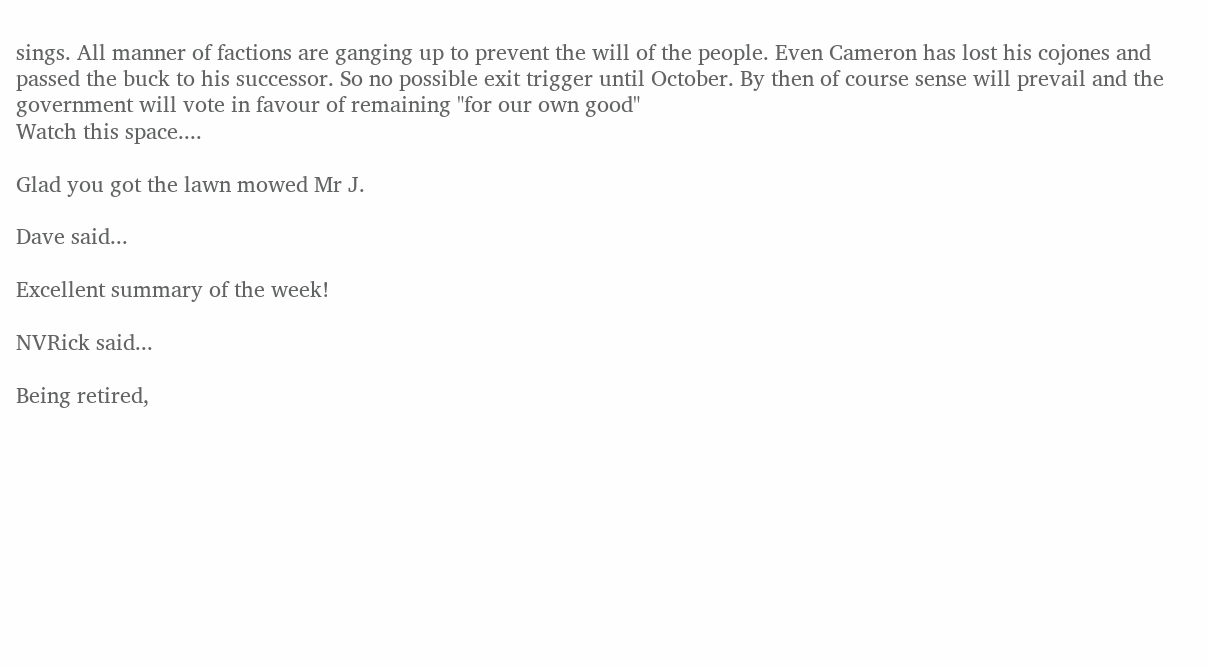sings. All manner of factions are ganging up to prevent the will of the people. Even Cameron has lost his cojones and passed the buck to his successor. So no possible exit trigger until October. By then of course sense will prevail and the government will vote in favour of remaining "for our own good"
Watch this space....

Glad you got the lawn mowed Mr J.

Dave said...

Excellent summary of the week!

NVRick said...

Being retired,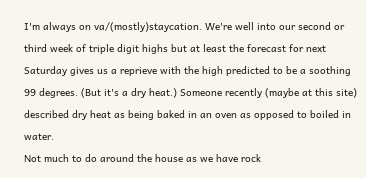I'm always on va/(mostly)staycation. We're well into our second or third week of triple digit highs but at least the forecast for next Saturday gives us a reprieve with the high predicted to be a soothing 99 degrees. (But it's a dry heat.) Someone recently (maybe at this site) described dry heat as being baked in an oven as opposed to boiled in water.
Not much to do around the house as we have rock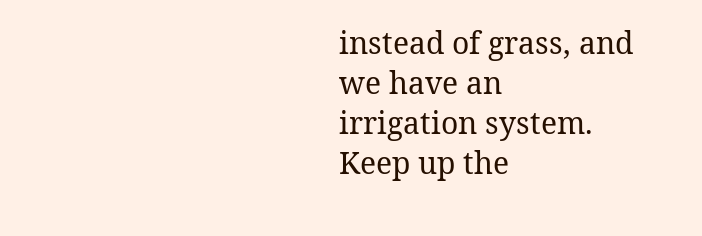instead of grass, and we have an irrigation system.
Keep up the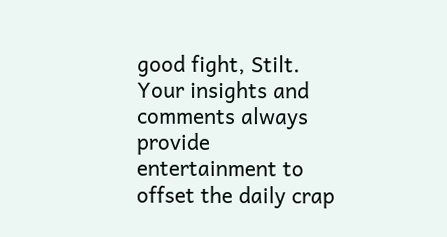good fight, Stilt. Your insights and comments always provide entertainment to offset the daily crap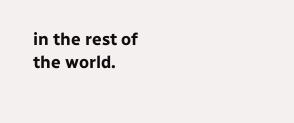in the rest of the world.